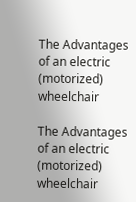The Advantages of an electric (motorized) wheelchair

The Advantages of an electric (motorized) wheelchair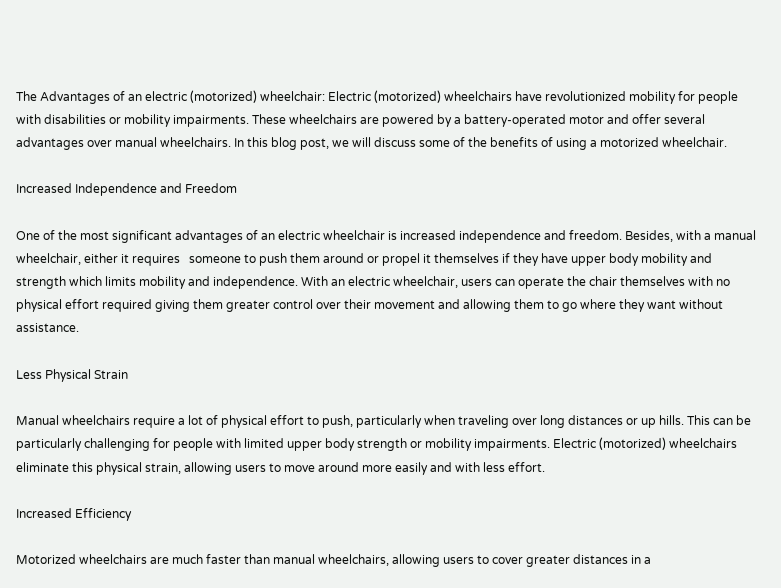The Advantages of an electric (motorized) wheelchair: Electric (motorized) wheelchairs have revolutionized mobility for people with disabilities or mobility impairments. These wheelchairs are powered by a battery-operated motor and offer several advantages over manual wheelchairs. In this blog post, we will discuss some of the benefits of using a motorized wheelchair.

Increased Independence and Freedom

One of the most significant advantages of an electric wheelchair is increased independence and freedom. Besides, with a manual wheelchair, either it requires   someone to push them around or propel it themselves if they have upper body mobility and strength which limits mobility and independence. With an electric wheelchair, users can operate the chair themselves with no physical effort required giving them greater control over their movement and allowing them to go where they want without assistance.

Less Physical Strain

Manual wheelchairs require a lot of physical effort to push, particularly when traveling over long distances or up hills. This can be particularly challenging for people with limited upper body strength or mobility impairments. Electric (motorized) wheelchairs eliminate this physical strain, allowing users to move around more easily and with less effort.

Increased Efficiency

Motorized wheelchairs are much faster than manual wheelchairs, allowing users to cover greater distances in a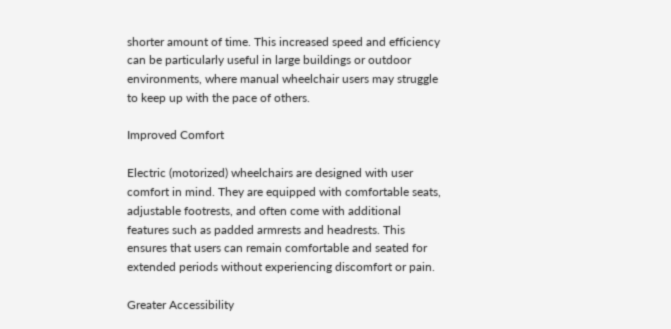shorter amount of time. This increased speed and efficiency can be particularly useful in large buildings or outdoor environments, where manual wheelchair users may struggle to keep up with the pace of others.

Improved Comfort

Electric (motorized) wheelchairs are designed with user comfort in mind. They are equipped with comfortable seats, adjustable footrests, and often come with additional features such as padded armrests and headrests. This ensures that users can remain comfortable and seated for extended periods without experiencing discomfort or pain.

Greater Accessibility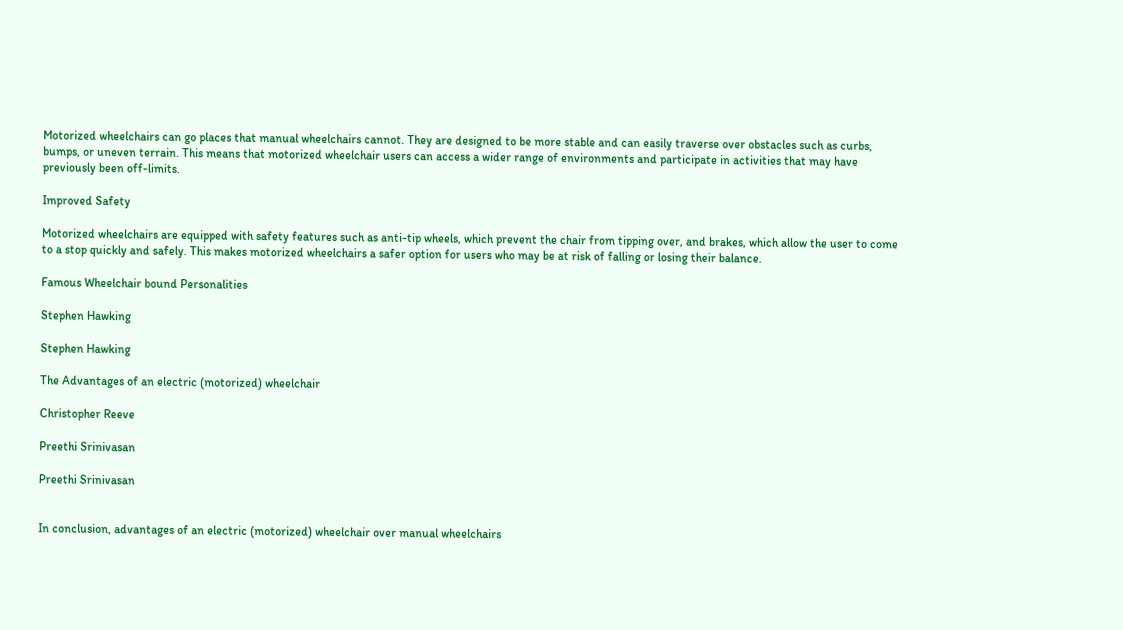Motorized wheelchairs can go places that manual wheelchairs cannot. They are designed to be more stable and can easily traverse over obstacles such as curbs, bumps, or uneven terrain. This means that motorized wheelchair users can access a wider range of environments and participate in activities that may have previously been off-limits.

Improved Safety

Motorized wheelchairs are equipped with safety features such as anti-tip wheels, which prevent the chair from tipping over, and brakes, which allow the user to come to a stop quickly and safely. This makes motorized wheelchairs a safer option for users who may be at risk of falling or losing their balance.

Famous Wheelchair bound Personalities

Stephen Hawking

Stephen Hawking

The Advantages of an electric (motorized) wheelchair

Christopher Reeve

Preethi Srinivasan

Preethi Srinivasan


In conclusion, advantages of an electric (motorized) wheelchair over manual wheelchairs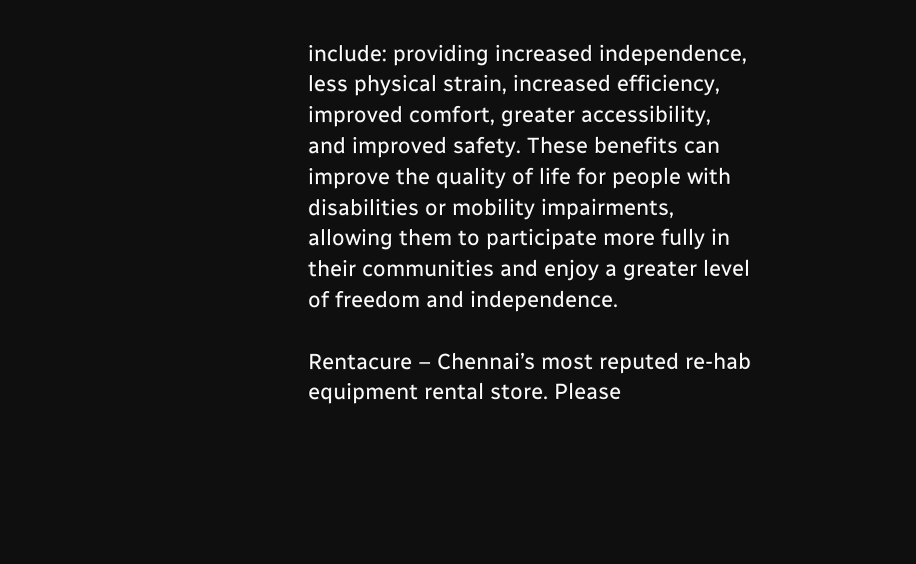include: providing increased independence, less physical strain, increased efficiency, improved comfort, greater accessibility, and improved safety. These benefits can improve the quality of life for people with disabilities or mobility impairments, allowing them to participate more fully in their communities and enjoy a greater level of freedom and independence.

Rentacure – Chennai’s most reputed re-hab equipment rental store. Please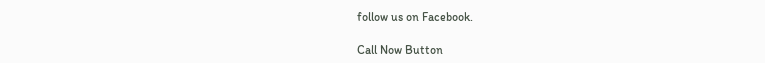follow us on Facebook.

Call Now Button